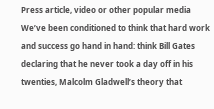Press article, video or other popular media
We’ve been conditioned to think that hard work and success go hand in hand: think Bill Gates declaring that he never took a day off in his twenties, Malcolm Gladwell’s theory that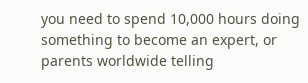you need to spend 10,000 hours doing something to become an expert, or parents worldwide telling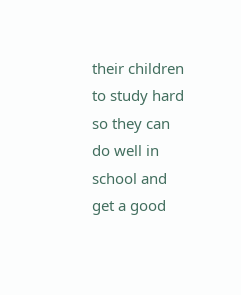their children to study hard so they can do well in school and get a good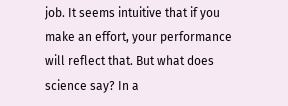job. It seems intuitive that if you make an effort, your performance will reflect that. But what does science say? In a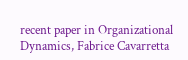recent paper in Organizational Dynamics, Fabrice Cavarretta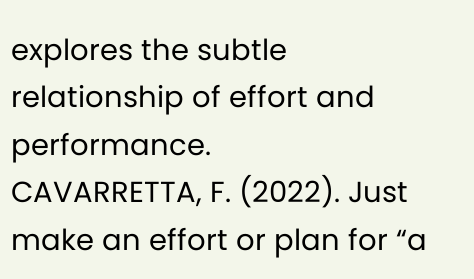explores the subtle relationship of effort and performance.
CAVARRETTA, F. (2022). Just make an effort or plan for “a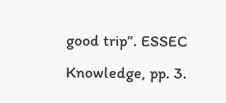good trip”. ESSEC Knowledge, pp. 3.